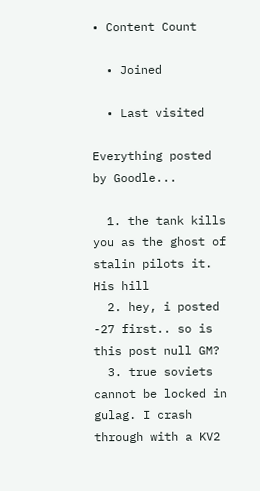• Content Count

  • Joined

  • Last visited

Everything posted by Goodle...

  1. the tank kills you as the ghost of stalin pilots it. His hill
  2. hey, i posted -27 first.. so is this post null GM?
  3. true soviets cannot be locked in gulag. I crash through with a KV2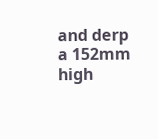and derp a 152mm high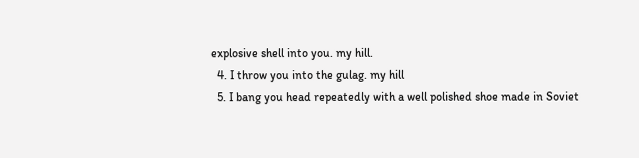explosive shell into you. my hill.
  4. I throw you into the gulag. my hill
  5. I bang you head repeatedly with a well polished shoe made in Soviet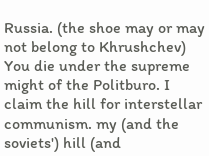Russia. (the shoe may or may not belong to Khrushchev) You die under the supreme might of the Politburo. I claim the hill for interstellar communism. my (and the soviets') hill (and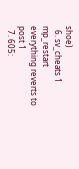shoe)
  6. sv_cheats 1 mp_restart everything reverts to post 1
  7. 605: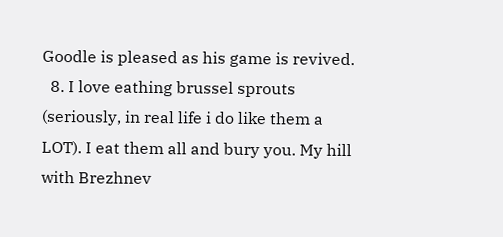Goodle is pleased as his game is revived.
  8. I love eathing brussel sprouts (seriously, in real life i do like them a LOT). I eat them all and bury you. My hill with Brezhnev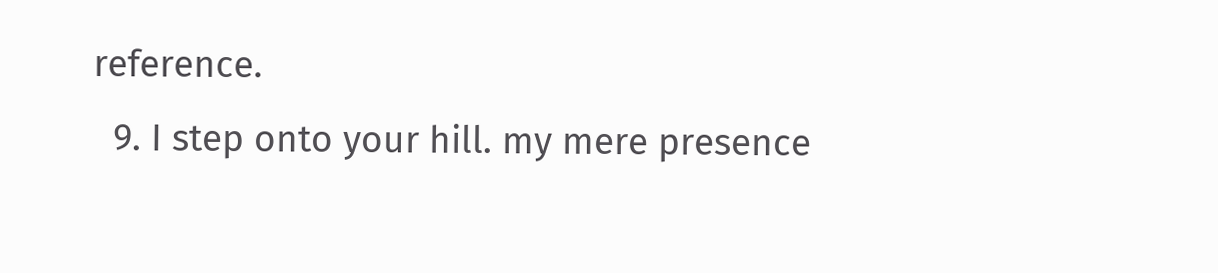reference.
  9. I step onto your hill. my mere presence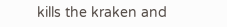kills the kraken and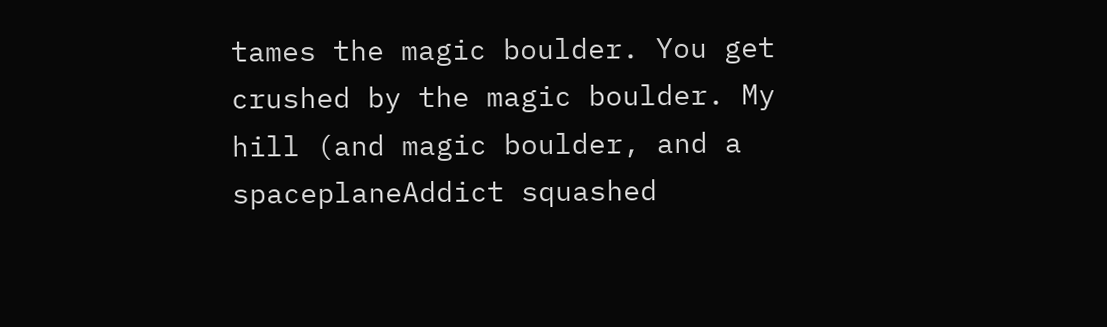tames the magic boulder. You get crushed by the magic boulder. My hill (and magic boulder, and a spaceplaneAddict squashed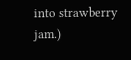into strawberry jam.)